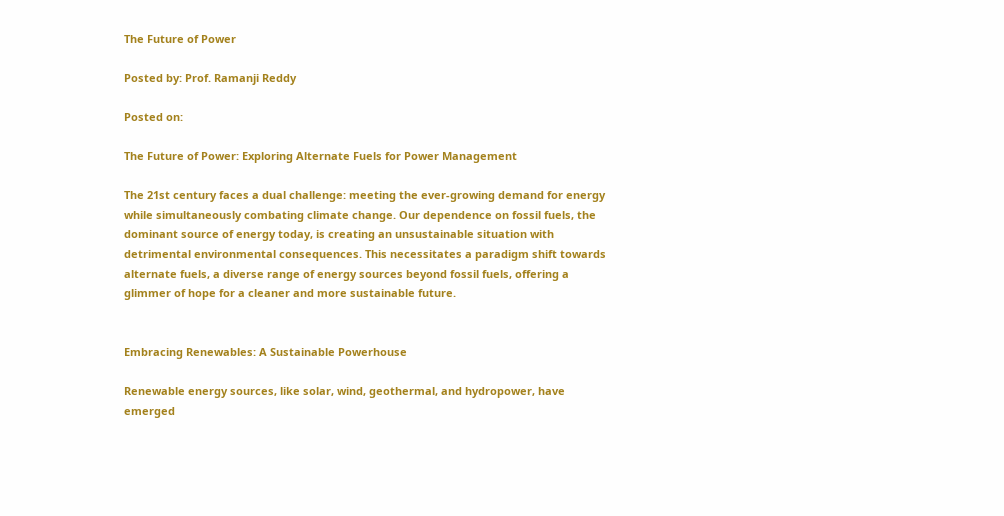The Future of Power

Posted by: Prof. Ramanji Reddy

Posted on:

The Future of Power: Exploring Alternate Fuels for Power Management

The 21st century faces a dual challenge: meeting the ever-growing demand for energy while simultaneously combating climate change. Our dependence on fossil fuels, the dominant source of energy today, is creating an unsustainable situation with detrimental environmental consequences. This necessitates a paradigm shift towards alternate fuels, a diverse range of energy sources beyond fossil fuels, offering a glimmer of hope for a cleaner and more sustainable future.


Embracing Renewables: A Sustainable Powerhouse

Renewable energy sources, like solar, wind, geothermal, and hydropower, have emerged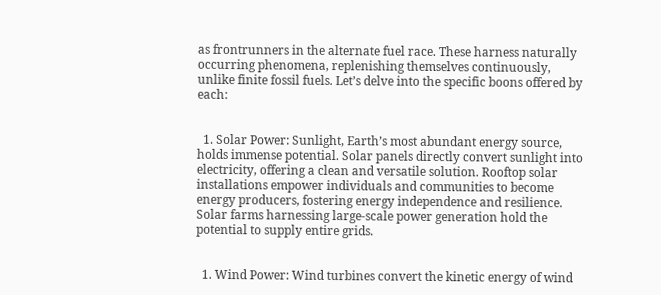as frontrunners in the alternate fuel race. These harness naturally occurring phenomena, replenishing themselves continuously, unlike finite fossil fuels. Let’s delve into the specific boons offered by each:


  1. Solar Power: Sunlight, Earth’s most abundant energy source, holds immense potential. Solar panels directly convert sunlight into electricity, offering a clean and versatile solution. Rooftop solar installations empower individuals and communities to become energy producers, fostering energy independence and resilience. Solar farms harnessing large-scale power generation hold the potential to supply entire grids.


  1. Wind Power: Wind turbines convert the kinetic energy of wind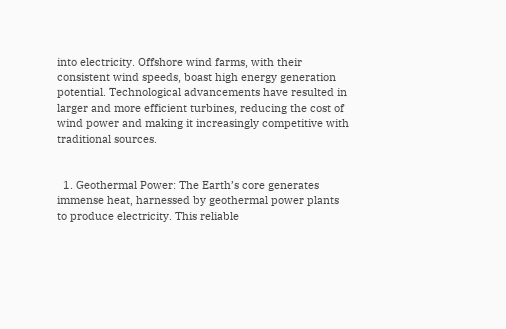into electricity. Offshore wind farms, with their consistent wind speeds, boast high energy generation potential. Technological advancements have resulted in larger and more efficient turbines, reducing the cost of wind power and making it increasingly competitive with traditional sources.


  1. Geothermal Power: The Earth’s core generates immense heat, harnessed by geothermal power plants to produce electricity. This reliable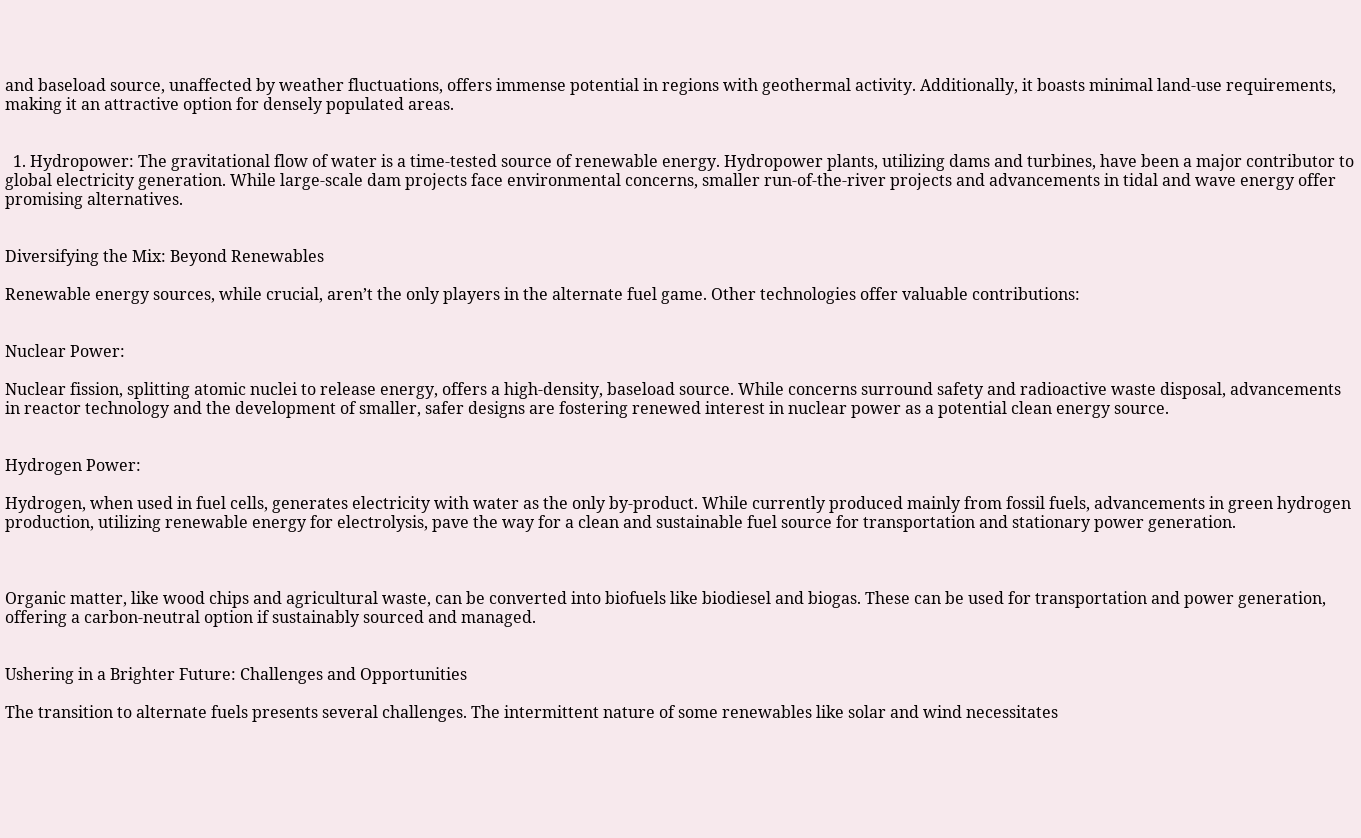and baseload source, unaffected by weather fluctuations, offers immense potential in regions with geothermal activity. Additionally, it boasts minimal land-use requirements, making it an attractive option for densely populated areas.


  1. Hydropower: The gravitational flow of water is a time-tested source of renewable energy. Hydropower plants, utilizing dams and turbines, have been a major contributor to global electricity generation. While large-scale dam projects face environmental concerns, smaller run-of-the-river projects and advancements in tidal and wave energy offer promising alternatives.


Diversifying the Mix: Beyond Renewables

Renewable energy sources, while crucial, aren’t the only players in the alternate fuel game. Other technologies offer valuable contributions:


Nuclear Power:

Nuclear fission, splitting atomic nuclei to release energy, offers a high-density, baseload source. While concerns surround safety and radioactive waste disposal, advancements in reactor technology and the development of smaller, safer designs are fostering renewed interest in nuclear power as a potential clean energy source.


Hydrogen Power:

Hydrogen, when used in fuel cells, generates electricity with water as the only by-product. While currently produced mainly from fossil fuels, advancements in green hydrogen production, utilizing renewable energy for electrolysis, pave the way for a clean and sustainable fuel source for transportation and stationary power generation.



Organic matter, like wood chips and agricultural waste, can be converted into biofuels like biodiesel and biogas. These can be used for transportation and power generation, offering a carbon-neutral option if sustainably sourced and managed.


Ushering in a Brighter Future: Challenges and Opportunities

The transition to alternate fuels presents several challenges. The intermittent nature of some renewables like solar and wind necessitates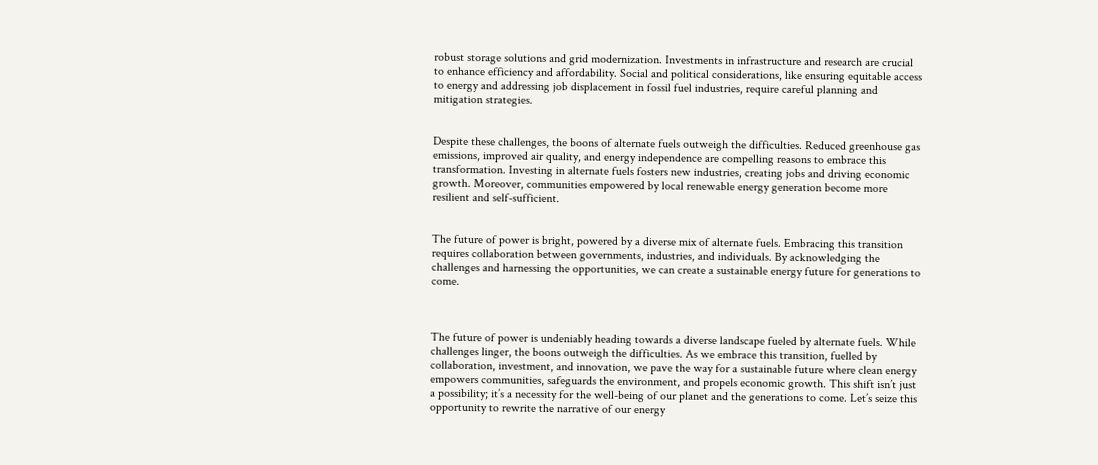robust storage solutions and grid modernization. Investments in infrastructure and research are crucial to enhance efficiency and affordability. Social and political considerations, like ensuring equitable access to energy and addressing job displacement in fossil fuel industries, require careful planning and mitigation strategies.


Despite these challenges, the boons of alternate fuels outweigh the difficulties. Reduced greenhouse gas emissions, improved air quality, and energy independence are compelling reasons to embrace this transformation. Investing in alternate fuels fosters new industries, creating jobs and driving economic growth. Moreover, communities empowered by local renewable energy generation become more resilient and self-sufficient.


The future of power is bright, powered by a diverse mix of alternate fuels. Embracing this transition requires collaboration between governments, industries, and individuals. By acknowledging the challenges and harnessing the opportunities, we can create a sustainable energy future for generations to come.



The future of power is undeniably heading towards a diverse landscape fueled by alternate fuels. While challenges linger, the boons outweigh the difficulties. As we embrace this transition, fuelled by collaboration, investment, and innovation, we pave the way for a sustainable future where clean energy empowers communities, safeguards the environment, and propels economic growth. This shift isn’t just a possibility; it’s a necessity for the well-being of our planet and the generations to come. Let’s seize this opportunity to rewrite the narrative of our energy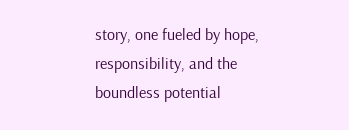story, one fueled by hope, responsibility, and the boundless potential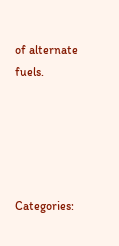of alternate fuels.





Categories: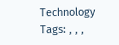Technology
Tags: , , ,